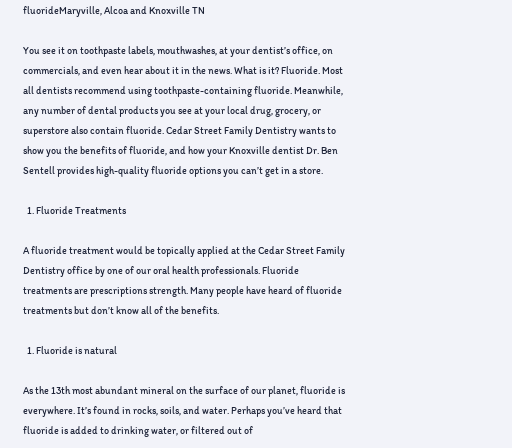fluorideMaryville, Alcoa and Knoxville TN

You see it on toothpaste labels, mouthwashes, at your dentist’s office, on commercials, and even hear about it in the news. What is it? Fluoride. Most all dentists recommend using toothpaste-containing fluoride. Meanwhile, any number of dental products you see at your local drug, grocery, or superstore also contain fluoride. Cedar Street Family Dentistry wants to show you the benefits of fluoride, and how your Knoxville dentist Dr. Ben Sentell provides high-quality fluoride options you can’t get in a store.

  1. Fluoride Treatments

A fluoride treatment would be topically applied at the Cedar Street Family Dentistry office by one of our oral health professionals. Fluoride treatments are prescriptions strength. Many people have heard of fluoride treatments but don’t know all of the benefits.

  1. Fluoride is natural

As the 13th most abundant mineral on the surface of our planet, fluoride is everywhere. It’s found in rocks, soils, and water. Perhaps you’ve heard that fluoride is added to drinking water, or filtered out of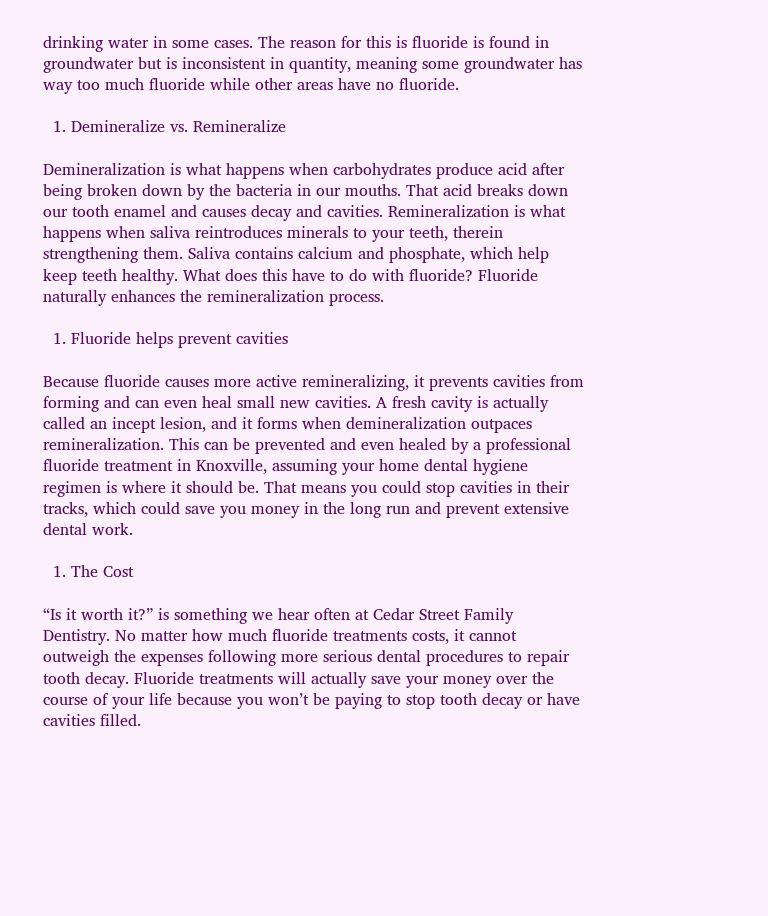drinking water in some cases. The reason for this is fluoride is found in groundwater but is inconsistent in quantity, meaning some groundwater has way too much fluoride while other areas have no fluoride.

  1. Demineralize vs. Remineralize

Demineralization is what happens when carbohydrates produce acid after being broken down by the bacteria in our mouths. That acid breaks down our tooth enamel and causes decay and cavities. Remineralization is what happens when saliva reintroduces minerals to your teeth, therein strengthening them. Saliva contains calcium and phosphate, which help keep teeth healthy. What does this have to do with fluoride? Fluoride naturally enhances the remineralization process.

  1. Fluoride helps prevent cavities

Because fluoride causes more active remineralizing, it prevents cavities from forming and can even heal small new cavities. A fresh cavity is actually called an incept lesion, and it forms when demineralization outpaces remineralization. This can be prevented and even healed by a professional fluoride treatment in Knoxville, assuming your home dental hygiene regimen is where it should be. That means you could stop cavities in their tracks, which could save you money in the long run and prevent extensive dental work.

  1. The Cost

“Is it worth it?” is something we hear often at Cedar Street Family Dentistry. No matter how much fluoride treatments costs, it cannot outweigh the expenses following more serious dental procedures to repair tooth decay. Fluoride treatments will actually save your money over the course of your life because you won’t be paying to stop tooth decay or have cavities filled.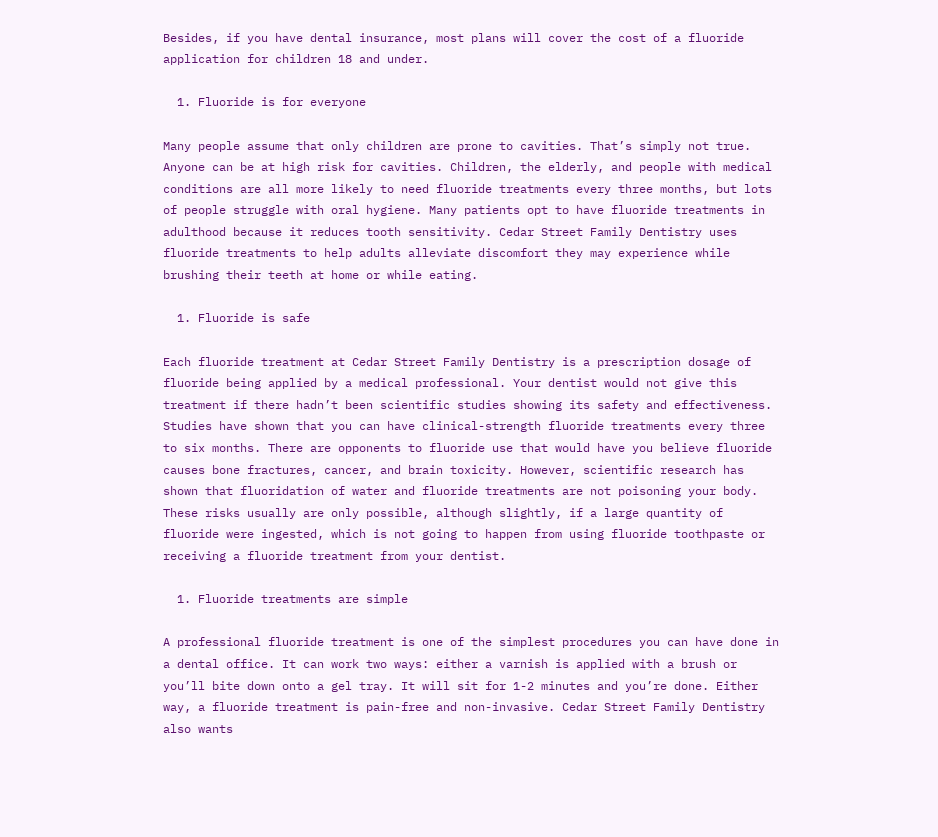Besides, if you have dental insurance, most plans will cover the cost of a fluoride application for children 18 and under.

  1. Fluoride is for everyone

Many people assume that only children are prone to cavities. That’s simply not true. Anyone can be at high risk for cavities. Children, the elderly, and people with medical conditions are all more likely to need fluoride treatments every three months, but lots of people struggle with oral hygiene. Many patients opt to have fluoride treatments in adulthood because it reduces tooth sensitivity. Cedar Street Family Dentistry uses fluoride treatments to help adults alleviate discomfort they may experience while brushing their teeth at home or while eating.

  1. Fluoride is safe

Each fluoride treatment at Cedar Street Family Dentistry is a prescription dosage of fluoride being applied by a medical professional. Your dentist would not give this treatment if there hadn’t been scientific studies showing its safety and effectiveness. Studies have shown that you can have clinical-strength fluoride treatments every three to six months. There are opponents to fluoride use that would have you believe fluoride causes bone fractures, cancer, and brain toxicity. However, scientific research has shown that fluoridation of water and fluoride treatments are not poisoning your body. These risks usually are only possible, although slightly, if a large quantity of fluoride were ingested, which is not going to happen from using fluoride toothpaste or receiving a fluoride treatment from your dentist.

  1. Fluoride treatments are simple

A professional fluoride treatment is one of the simplest procedures you can have done in a dental office. It can work two ways: either a varnish is applied with a brush or you’ll bite down onto a gel tray. It will sit for 1-2 minutes and you’re done. Either way, a fluoride treatment is pain-free and non-invasive. Cedar Street Family Dentistry also wants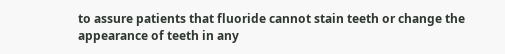to assure patients that fluoride cannot stain teeth or change the appearance of teeth in any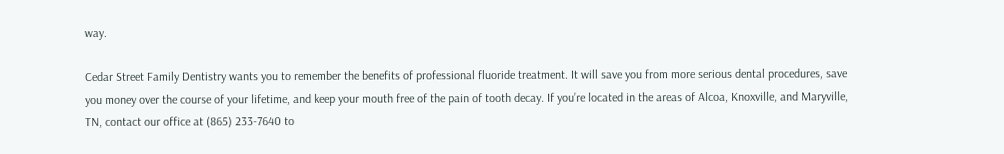way.

Cedar Street Family Dentistry wants you to remember the benefits of professional fluoride treatment. It will save you from more serious dental procedures, save you money over the course of your lifetime, and keep your mouth free of the pain of tooth decay. If you’re located in the areas of Alcoa, Knoxville, and Maryville, TN, contact our office at (865) 233-7640 to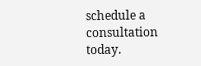schedule a consultation today.